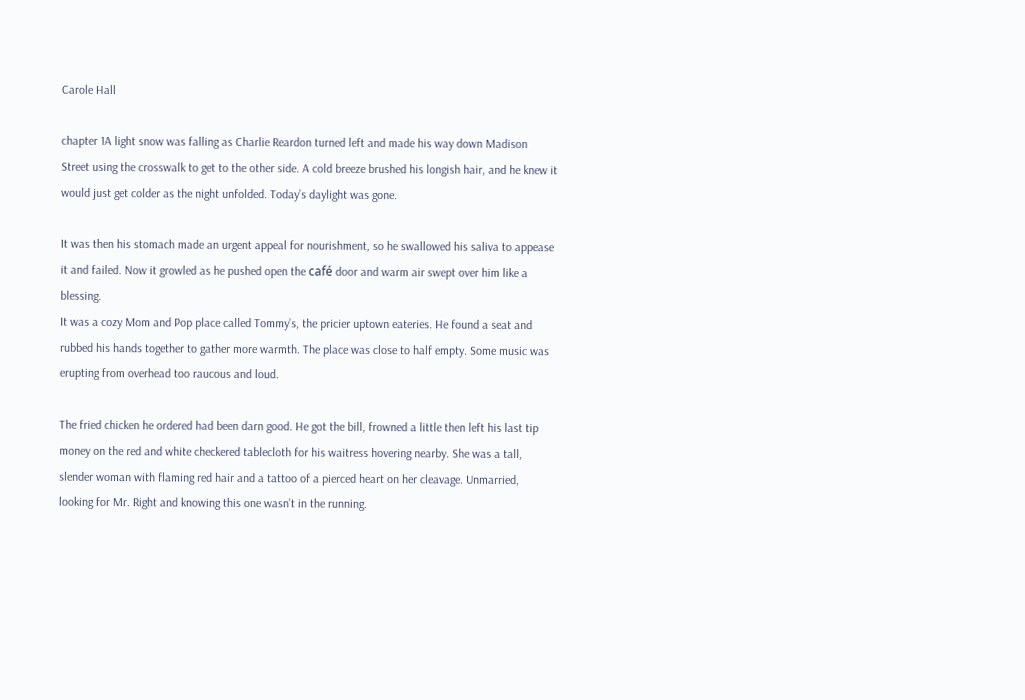Carole Hall

chapter 1A light snow was falling as Charlie Reardon turned left and made his way down Madison Street using the crosswalk to get to the other side. A cold breeze brushed his longish hair, and he knew it would just get colder as the night unfolded. Today’s daylight was gone.

It was then his stomach made an urgent appeal for nourishment, so he swallowed his saliva to appease it and failed. Now it growled as he pushed open the café door and warm air swept over him like a blessing.
It was a cozy Mom and Pop place called Tommy’s, the pricier uptown eateries. He found a seat and rubbed his hands together to gather more warmth. The place was close to half empty. Some music was erupting from overhead too raucous and loud.

The fried chicken he ordered had been darn good. He got the bill, frowned a little then left his last tip money on the red and white checkered tablecloth for his waitress hovering nearby. She was a tall, slender woman with flaming red hair and a tattoo of a pierced heart on her cleavage. Unmarried, looking for Mr. Right and knowing this one wasn’t in the running.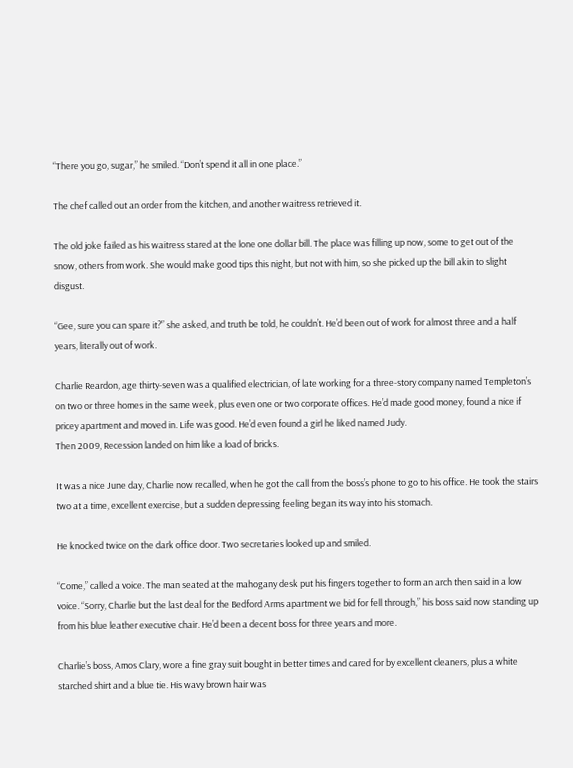“There you go, sugar,” he smiled. “Don’t spend it all in one place.”

The chef called out an order from the kitchen, and another waitress retrieved it.

The old joke failed as his waitress stared at the lone one dollar bill. The place was filling up now, some to get out of the snow, others from work. She would make good tips this night, but not with him, so she picked up the bill akin to slight disgust.

“Gee, sure you can spare it?” she asked, and truth be told, he couldn’t. He’d been out of work for almost three and a half years, literally out of work.

Charlie Reardon, age thirty-seven was a qualified electrician, of late working for a three-story company named Templeton’s on two or three homes in the same week, plus even one or two corporate offices. He’d made good money, found a nice if pricey apartment and moved in. Life was good. He’d even found a girl he liked named Judy.
Then 2009, Recession landed on him like a load of bricks.

It was a nice June day, Charlie now recalled, when he got the call from the boss’s phone to go to his office. He took the stairs two at a time, excellent exercise, but a sudden depressing feeling began its way into his stomach.

He knocked twice on the dark office door. Two secretaries looked up and smiled.

“Come,” called a voice. The man seated at the mahogany desk put his fingers together to form an arch then said in a low voice. “Sorry, Charlie but the last deal for the Bedford Arms apartment we bid for fell through,” his boss said now standing up from his blue leather executive chair. He’d been a decent boss for three years and more.

Charlie’s boss, Amos Clary, wore a fine gray suit bought in better times and cared for by excellent cleaners, plus a white starched shirt and a blue tie. His wavy brown hair was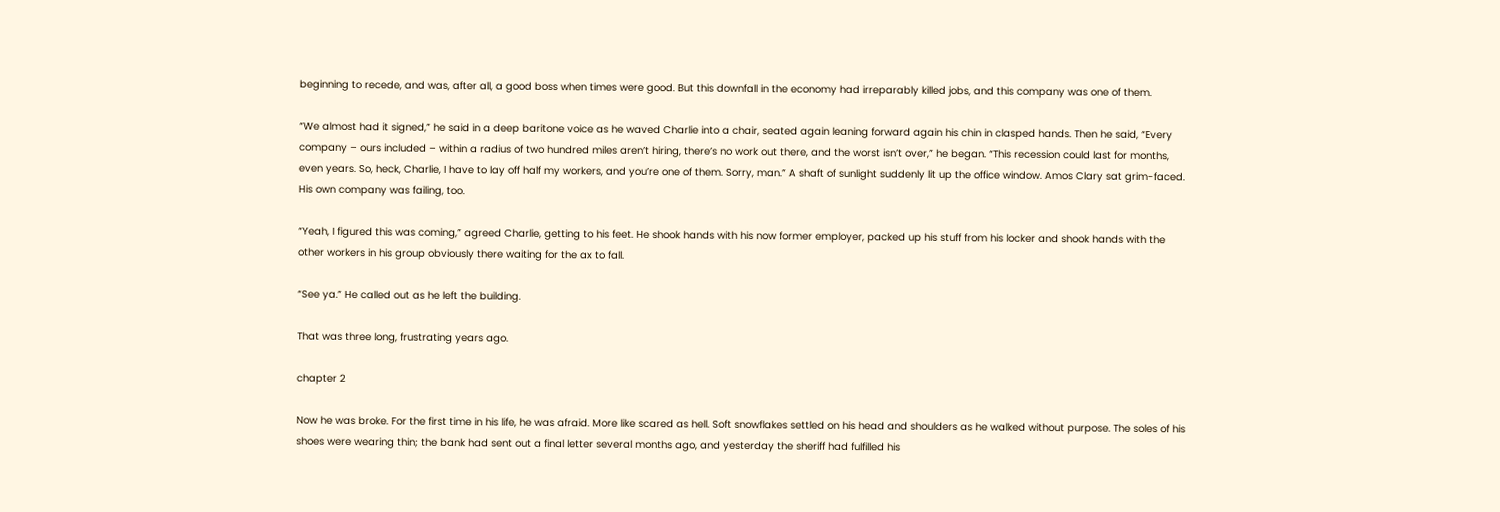beginning to recede, and was, after all, a good boss when times were good. But this downfall in the economy had irreparably killed jobs, and this company was one of them.

“We almost had it signed,” he said in a deep baritone voice as he waved Charlie into a chair, seated again leaning forward again his chin in clasped hands. Then he said, “Every company – ours included – within a radius of two hundred miles aren’t hiring, there’s no work out there, and the worst isn’t over,” he began. “This recession could last for months, even years. So, heck, Charlie, I have to lay off half my workers, and you’re one of them. Sorry, man.” A shaft of sunlight suddenly lit up the office window. Amos Clary sat grim-faced. His own company was failing, too.

“Yeah, I figured this was coming,” agreed Charlie, getting to his feet. He shook hands with his now former employer, packed up his stuff from his locker and shook hands with the other workers in his group obviously there waiting for the ax to fall.

“See ya.” He called out as he left the building.

That was three long, frustrating years ago.

chapter 2

Now he was broke. For the first time in his life, he was afraid. More like scared as hell. Soft snowflakes settled on his head and shoulders as he walked without purpose. The soles of his shoes were wearing thin; the bank had sent out a final letter several months ago, and yesterday the sheriff had fulfilled his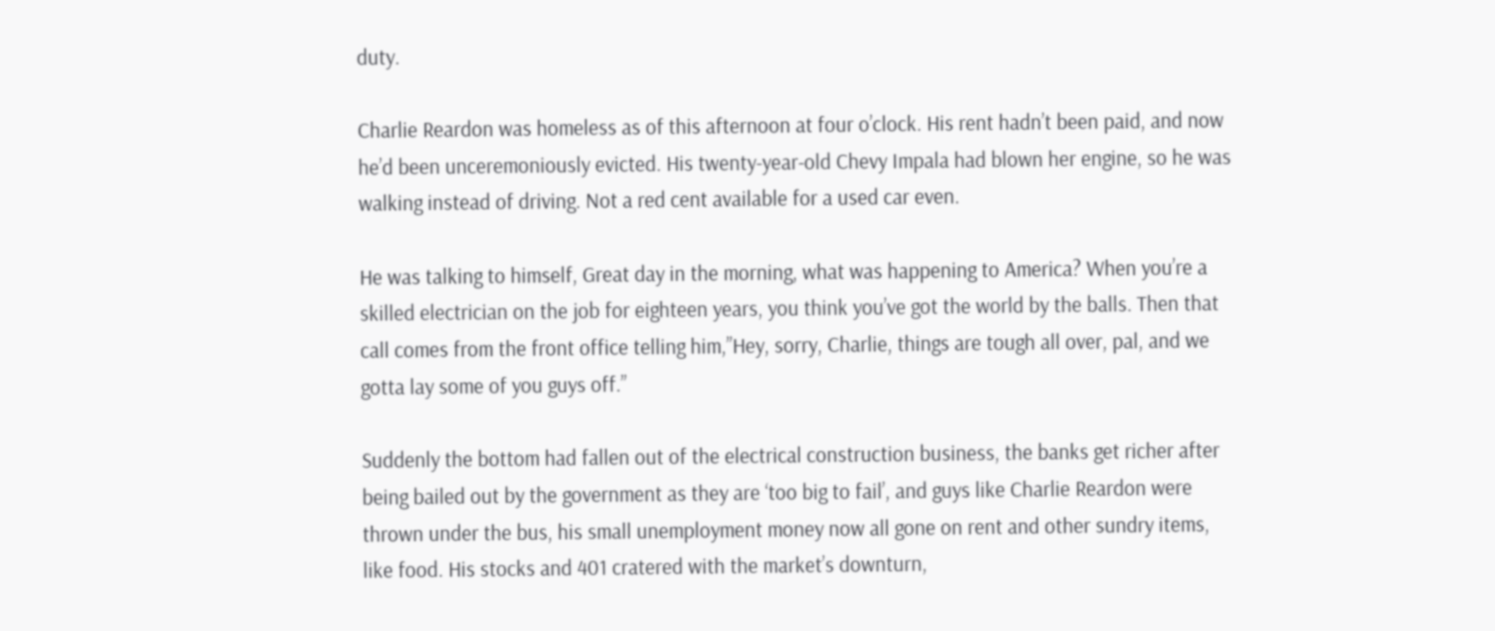duty.

Charlie Reardon was homeless as of this afternoon at four o’clock. His rent hadn’t been paid, and now he’d been unceremoniously evicted. His twenty-year-old Chevy Impala had blown her engine, so he was walking instead of driving. Not a red cent available for a used car even.

He was talking to himself, Great day in the morning, what was happening to America? When you’re a skilled electrician on the job for eighteen years, you think you’ve got the world by the balls. Then that call comes from the front office telling him,”Hey, sorry, Charlie, things are tough all over, pal, and we gotta lay some of you guys off.”

Suddenly the bottom had fallen out of the electrical construction business, the banks get richer after being bailed out by the government as they are ‘too big to fail’, and guys like Charlie Reardon were thrown under the bus, his small unemployment money now all gone on rent and other sundry items, like food. His stocks and 401 cratered with the market’s downturn,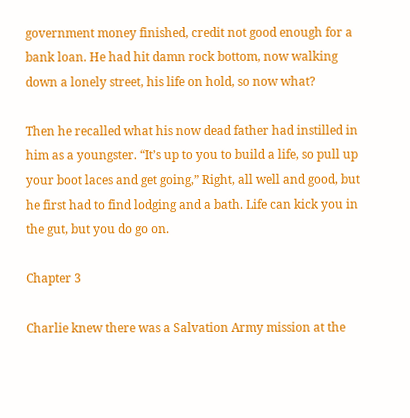government money finished, credit not good enough for a bank loan. He had hit damn rock bottom, now walking down a lonely street, his life on hold, so now what?

Then he recalled what his now dead father had instilled in him as a youngster. “It’s up to you to build a life, so pull up your boot laces and get going,” Right, all well and good, but he first had to find lodging and a bath. Life can kick you in the gut, but you do go on.

Chapter 3

Charlie knew there was a Salvation Army mission at the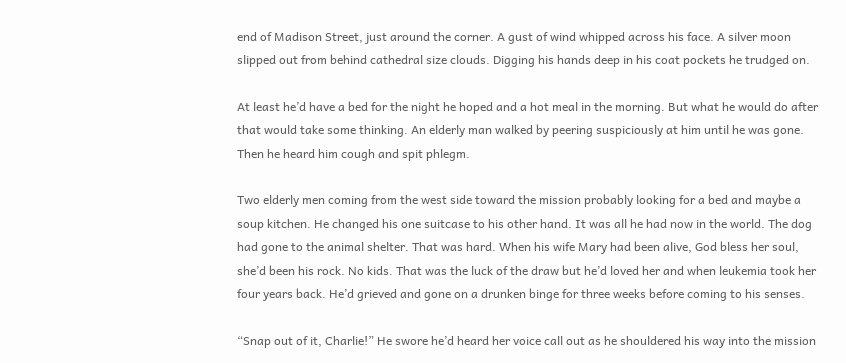end of Madison Street, just around the corner. A gust of wind whipped across his face. A silver moon slipped out from behind cathedral size clouds. Digging his hands deep in his coat pockets he trudged on.

At least he’d have a bed for the night he hoped and a hot meal in the morning. But what he would do after that would take some thinking. An elderly man walked by peering suspiciously at him until he was gone. Then he heard him cough and spit phlegm.

Two elderly men coming from the west side toward the mission probably looking for a bed and maybe a soup kitchen. He changed his one suitcase to his other hand. It was all he had now in the world. The dog had gone to the animal shelter. That was hard. When his wife Mary had been alive, God bless her soul, she’d been his rock. No kids. That was the luck of the draw but he’d loved her and when leukemia took her four years back. He’d grieved and gone on a drunken binge for three weeks before coming to his senses.

“Snap out of it, Charlie!” He swore he’d heard her voice call out as he shouldered his way into the mission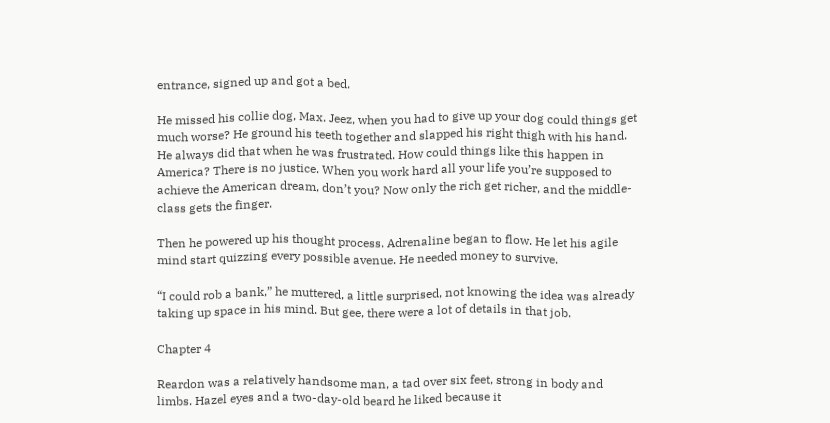entrance, signed up and got a bed.

He missed his collie dog, Max. Jeez, when you had to give up your dog could things get much worse? He ground his teeth together and slapped his right thigh with his hand. He always did that when he was frustrated. How could things like this happen in America? There is no justice. When you work hard all your life you’re supposed to achieve the American dream, don’t you? Now only the rich get richer, and the middle-class gets the finger.

Then he powered up his thought process. Adrenaline began to flow. He let his agile mind start quizzing every possible avenue. He needed money to survive.

“I could rob a bank,” he muttered, a little surprised, not knowing the idea was already taking up space in his mind. But gee, there were a lot of details in that job.

Chapter 4

Reardon was a relatively handsome man, a tad over six feet, strong in body and limbs. Hazel eyes and a two-day-old beard he liked because it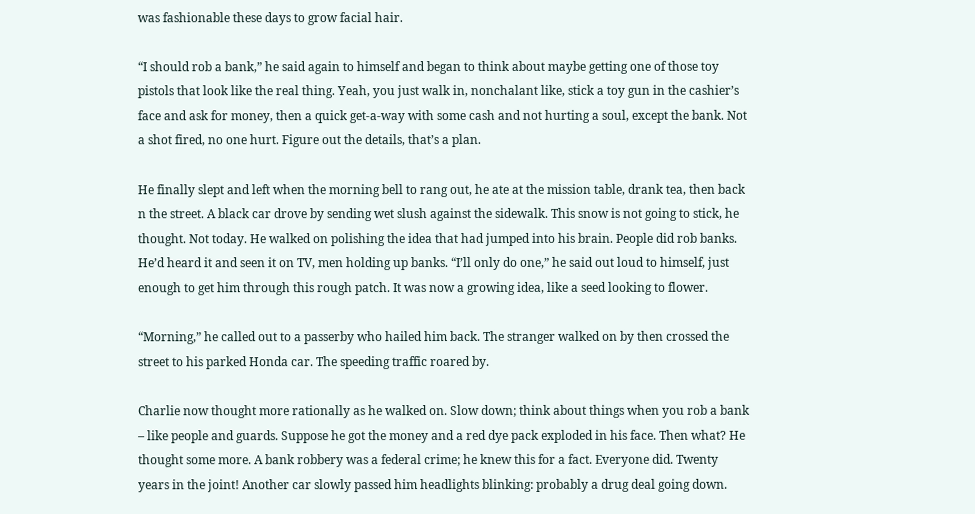was fashionable these days to grow facial hair.

“I should rob a bank,” he said again to himself and began to think about maybe getting one of those toy pistols that look like the real thing. Yeah, you just walk in, nonchalant like, stick a toy gun in the cashier’s face and ask for money, then a quick get-a-way with some cash and not hurting a soul, except the bank. Not a shot fired, no one hurt. Figure out the details, that’s a plan.

He finally slept and left when the morning bell to rang out, he ate at the mission table, drank tea, then back n the street. A black car drove by sending wet slush against the sidewalk. This snow is not going to stick, he thought. Not today. He walked on polishing the idea that had jumped into his brain. People did rob banks. He’d heard it and seen it on TV, men holding up banks. “I’ll only do one,” he said out loud to himself, just enough to get him through this rough patch. It was now a growing idea, like a seed looking to flower.

“Morning,” he called out to a passerby who hailed him back. The stranger walked on by then crossed the street to his parked Honda car. The speeding traffic roared by.

Charlie now thought more rationally as he walked on. Slow down; think about things when you rob a bank – like people and guards. Suppose he got the money and a red dye pack exploded in his face. Then what? He thought some more. A bank robbery was a federal crime; he knew this for a fact. Everyone did. Twenty years in the joint! Another car slowly passed him headlights blinking: probably a drug deal going down.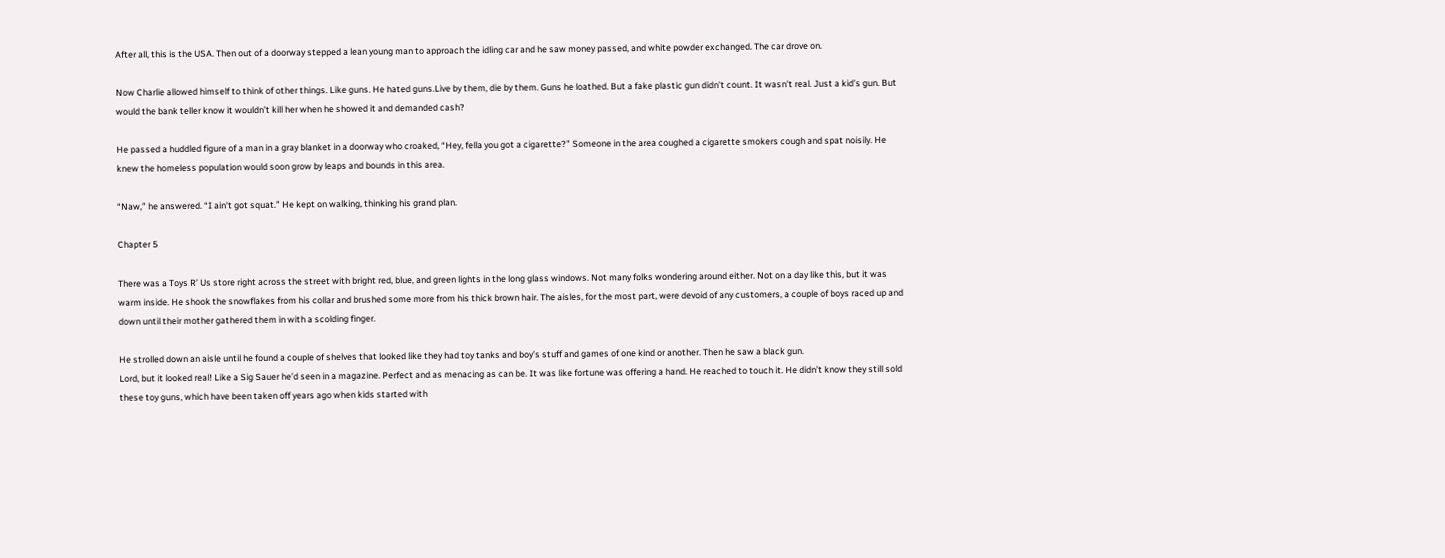After all, this is the USA. Then out of a doorway stepped a lean young man to approach the idling car and he saw money passed, and white powder exchanged. The car drove on.

Now Charlie allowed himself to think of other things. Like guns. He hated guns.Live by them, die by them. Guns he loathed. But a fake plastic gun didn’t count. It wasn’t real. Just a kid’s gun. But would the bank teller know it wouldn’t kill her when he showed it and demanded cash?

He passed a huddled figure of a man in a gray blanket in a doorway who croaked, “Hey, fella you got a cigarette?” Someone in the area coughed a cigarette smokers cough and spat noisily. He knew the homeless population would soon grow by leaps and bounds in this area.

“Naw,” he answered. “I ain’t got squat.” He kept on walking, thinking his grand plan.

Chapter 5

There was a Toys R’ Us store right across the street with bright red, blue, and green lights in the long glass windows. Not many folks wondering around either. Not on a day like this, but it was warm inside. He shook the snowflakes from his collar and brushed some more from his thick brown hair. The aisles, for the most part, were devoid of any customers, a couple of boys raced up and down until their mother gathered them in with a scolding finger.

He strolled down an aisle until he found a couple of shelves that looked like they had toy tanks and boy’s stuff and games of one kind or another. Then he saw a black gun.
Lord, but it looked real! Like a Sig Sauer he’d seen in a magazine. Perfect and as menacing as can be. It was like fortune was offering a hand. He reached to touch it. He didn’t know they still sold these toy guns, which have been taken off years ago when kids started with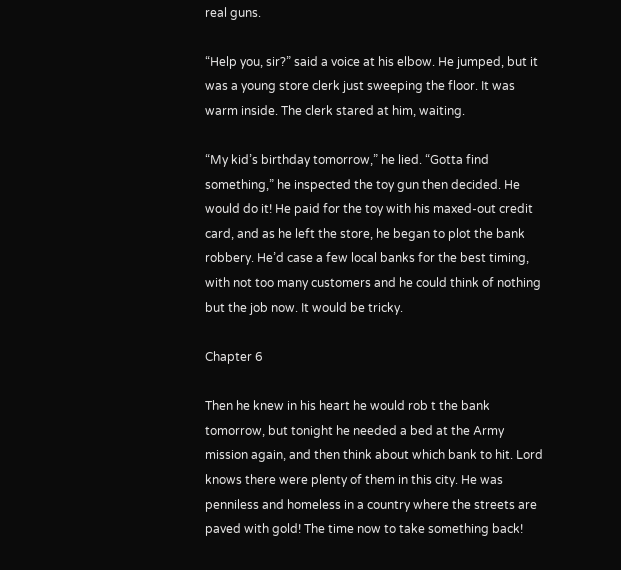real guns.

“Help you, sir?” said a voice at his elbow. He jumped, but it was a young store clerk just sweeping the floor. It was warm inside. The clerk stared at him, waiting.

“My kid’s birthday tomorrow,” he lied. “Gotta find something,” he inspected the toy gun then decided. He would do it! He paid for the toy with his maxed-out credit card, and as he left the store, he began to plot the bank robbery. He’d case a few local banks for the best timing, with not too many customers and he could think of nothing but the job now. It would be tricky.

Chapter 6

Then he knew in his heart he would rob t the bank tomorrow, but tonight he needed a bed at the Army mission again, and then think about which bank to hit. Lord knows there were plenty of them in this city. He was penniless and homeless in a country where the streets are paved with gold! The time now to take something back!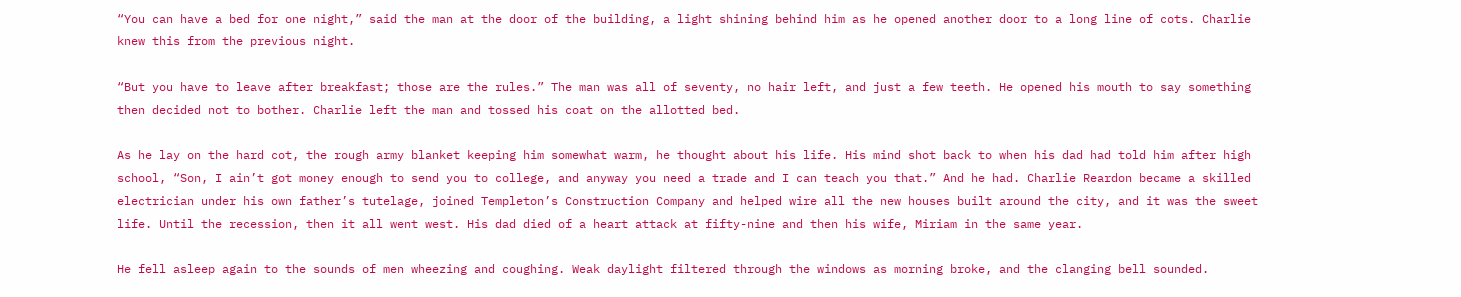“You can have a bed for one night,” said the man at the door of the building, a light shining behind him as he opened another door to a long line of cots. Charlie knew this from the previous night.

“But you have to leave after breakfast; those are the rules.” The man was all of seventy, no hair left, and just a few teeth. He opened his mouth to say something then decided not to bother. Charlie left the man and tossed his coat on the allotted bed.

As he lay on the hard cot, the rough army blanket keeping him somewhat warm, he thought about his life. His mind shot back to when his dad had told him after high school, “Son, I ain’t got money enough to send you to college, and anyway you need a trade and I can teach you that.” And he had. Charlie Reardon became a skilled electrician under his own father’s tutelage, joined Templeton’s Construction Company and helped wire all the new houses built around the city, and it was the sweet life. Until the recession, then it all went west. His dad died of a heart attack at fifty-nine and then his wife, Miriam in the same year.

He fell asleep again to the sounds of men wheezing and coughing. Weak daylight filtered through the windows as morning broke, and the clanging bell sounded.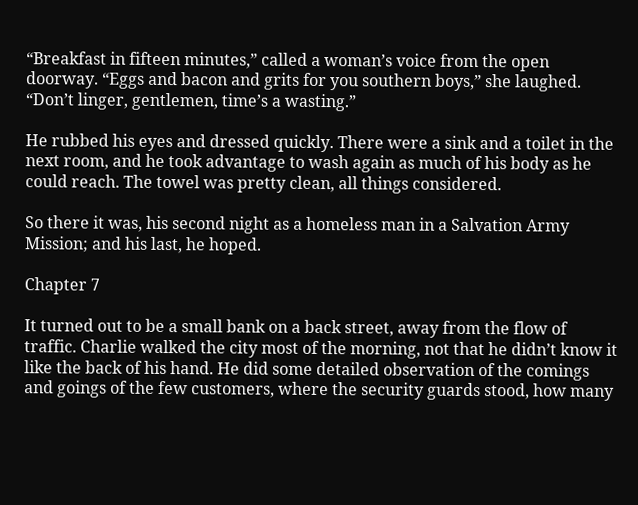“Breakfast in fifteen minutes,” called a woman’s voice from the open doorway. “Eggs and bacon and grits for you southern boys,” she laughed. “Don’t linger, gentlemen, time’s a wasting.”

He rubbed his eyes and dressed quickly. There were a sink and a toilet in the next room, and he took advantage to wash again as much of his body as he could reach. The towel was pretty clean, all things considered.

So there it was, his second night as a homeless man in a Salvation Army Mission; and his last, he hoped.

Chapter 7

It turned out to be a small bank on a back street, away from the flow of traffic. Charlie walked the city most of the morning, not that he didn’t know it like the back of his hand. He did some detailed observation of the comings and goings of the few customers, where the security guards stood, how many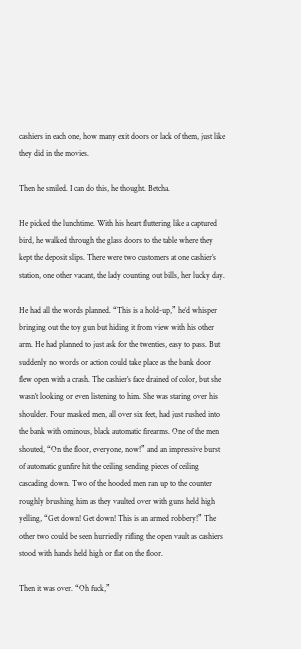cashiers in each one, how many exit doors or lack of them, just like they did in the movies.

Then he smiled. I can do this, he thought. Betcha.

He picked the lunchtime. With his heart fluttering like a captured bird, he walked through the glass doors to the table where they kept the deposit slips. There were two customers at one cashier’s station, one other vacant, the lady counting out bills, her lucky day.

He had all the words planned. “This is a hold-up,” he’d whisper bringing out the toy gun but hiding it from view with his other arm. He had planned to just ask for the twenties, easy to pass. But suddenly no words or action could take place as the bank door flew open with a crash. The cashier’s face drained of color, but she wasn’t looking or even listening to him. She was staring over his shoulder. Four masked men, all over six feet, had just rushed into the bank with ominous, black automatic firearms. One of the men shouted, “On the floor, everyone, now!” and an impressive burst of automatic gunfire hit the ceiling sending pieces of ceiling cascading down. Two of the hooded men ran up to the counter roughly brushing him as they vaulted over with guns held high yelling, “Get down! Get down! This is an armed robbery!” The other two could be seen hurriedly rifling the open vault as cashiers stood with hands held high or flat on the floor.

Then it was over. “Oh fuck,”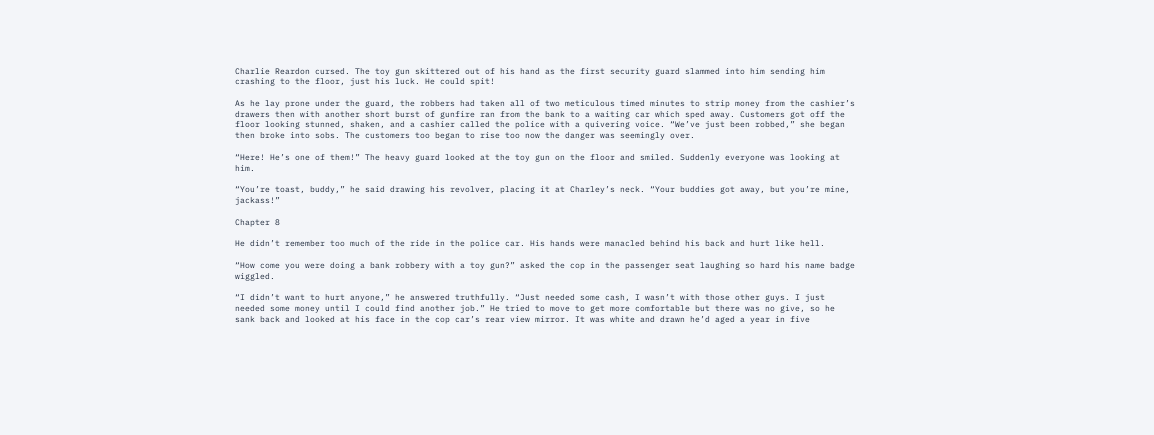Charlie Reardon cursed. The toy gun skittered out of his hand as the first security guard slammed into him sending him crashing to the floor, just his luck. He could spit!

As he lay prone under the guard, the robbers had taken all of two meticulous timed minutes to strip money from the cashier’s drawers then with another short burst of gunfire ran from the bank to a waiting car which sped away. Customers got off the floor looking stunned, shaken, and a cashier called the police with a quivering voice. “We’ve just been robbed,” she began then broke into sobs. The customers too began to rise too now the danger was seemingly over.

“Here! He’s one of them!” The heavy guard looked at the toy gun on the floor and smiled. Suddenly everyone was looking at him.

“You’re toast, buddy,” he said drawing his revolver, placing it at Charley’s neck. “Your buddies got away, but you’re mine, jackass!”

Chapter 8

He didn’t remember too much of the ride in the police car. His hands were manacled behind his back and hurt like hell.

“How come you were doing a bank robbery with a toy gun?” asked the cop in the passenger seat laughing so hard his name badge wiggled.

“I didn’t want to hurt anyone,” he answered truthfully. “Just needed some cash, I wasn’t with those other guys. I just needed some money until I could find another job.” He tried to move to get more comfortable but there was no give, so he sank back and looked at his face in the cop car’s rear view mirror. It was white and drawn he’d aged a year in five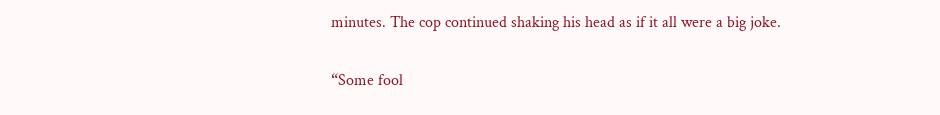minutes. The cop continued shaking his head as if it all were a big joke.

“Some fool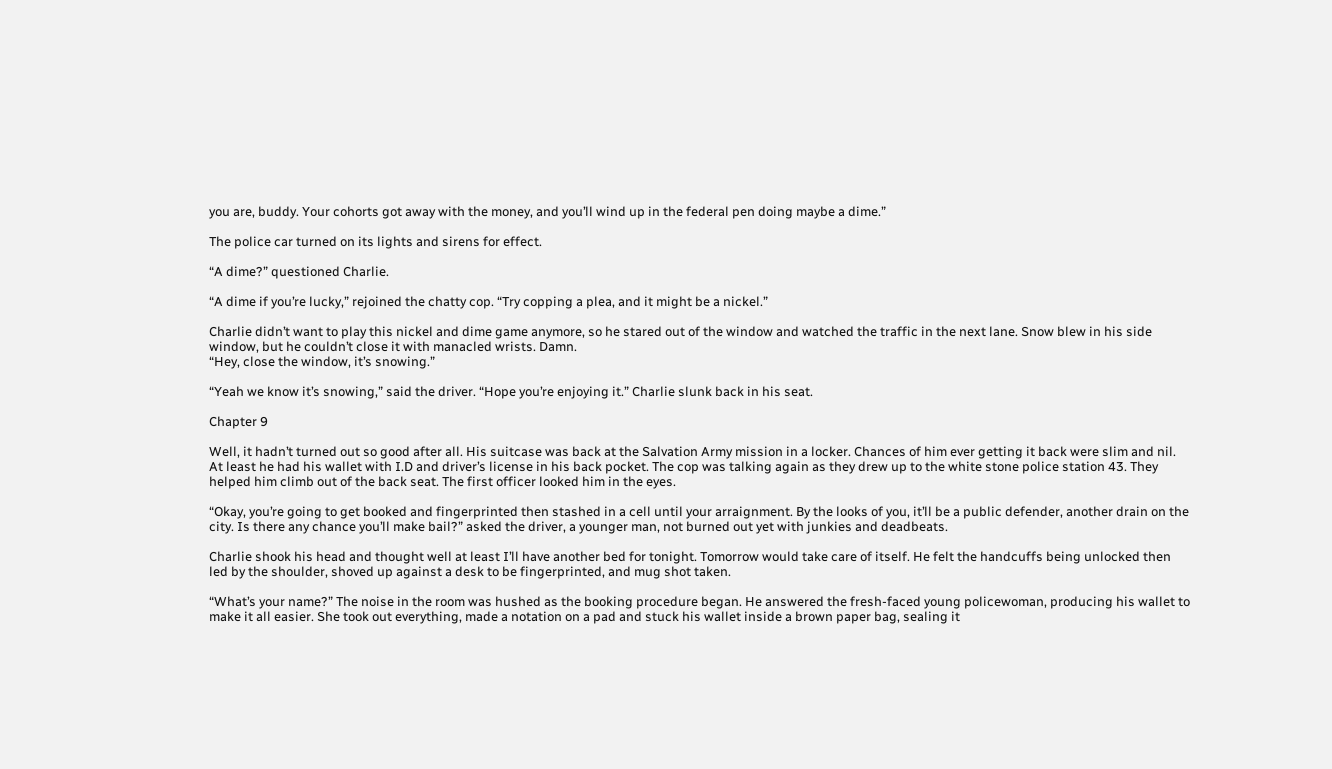you are, buddy. Your cohorts got away with the money, and you’ll wind up in the federal pen doing maybe a dime.”

The police car turned on its lights and sirens for effect.

“A dime?” questioned Charlie.

“A dime if you’re lucky,” rejoined the chatty cop. “Try copping a plea, and it might be a nickel.”

Charlie didn’t want to play this nickel and dime game anymore, so he stared out of the window and watched the traffic in the next lane. Snow blew in his side window, but he couldn’t close it with manacled wrists. Damn.
“Hey, close the window, it’s snowing.”

“Yeah we know it’s snowing,” said the driver. “Hope you’re enjoying it.” Charlie slunk back in his seat.

Chapter 9

Well, it hadn’t turned out so good after all. His suitcase was back at the Salvation Army mission in a locker. Chances of him ever getting it back were slim and nil. At least he had his wallet with I.D and driver’s license in his back pocket. The cop was talking again as they drew up to the white stone police station 43. They helped him climb out of the back seat. The first officer looked him in the eyes.

“Okay, you’re going to get booked and fingerprinted then stashed in a cell until your arraignment. By the looks of you, it’ll be a public defender, another drain on the city. Is there any chance you’ll make bail?” asked the driver, a younger man, not burned out yet with junkies and deadbeats.

Charlie shook his head and thought well at least I’ll have another bed for tonight. Tomorrow would take care of itself. He felt the handcuffs being unlocked then led by the shoulder, shoved up against a desk to be fingerprinted, and mug shot taken.

“What’s your name?” The noise in the room was hushed as the booking procedure began. He answered the fresh-faced young policewoman, producing his wallet to make it all easier. She took out everything, made a notation on a pad and stuck his wallet inside a brown paper bag, sealing it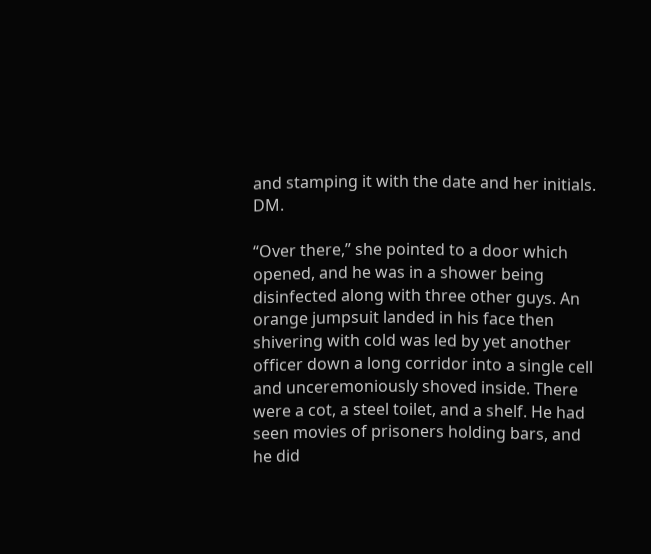and stamping it with the date and her initials. DM.

“Over there,” she pointed to a door which opened, and he was in a shower being disinfected along with three other guys. An orange jumpsuit landed in his face then shivering with cold was led by yet another officer down a long corridor into a single cell and unceremoniously shoved inside. There were a cot, a steel toilet, and a shelf. He had seen movies of prisoners holding bars, and he did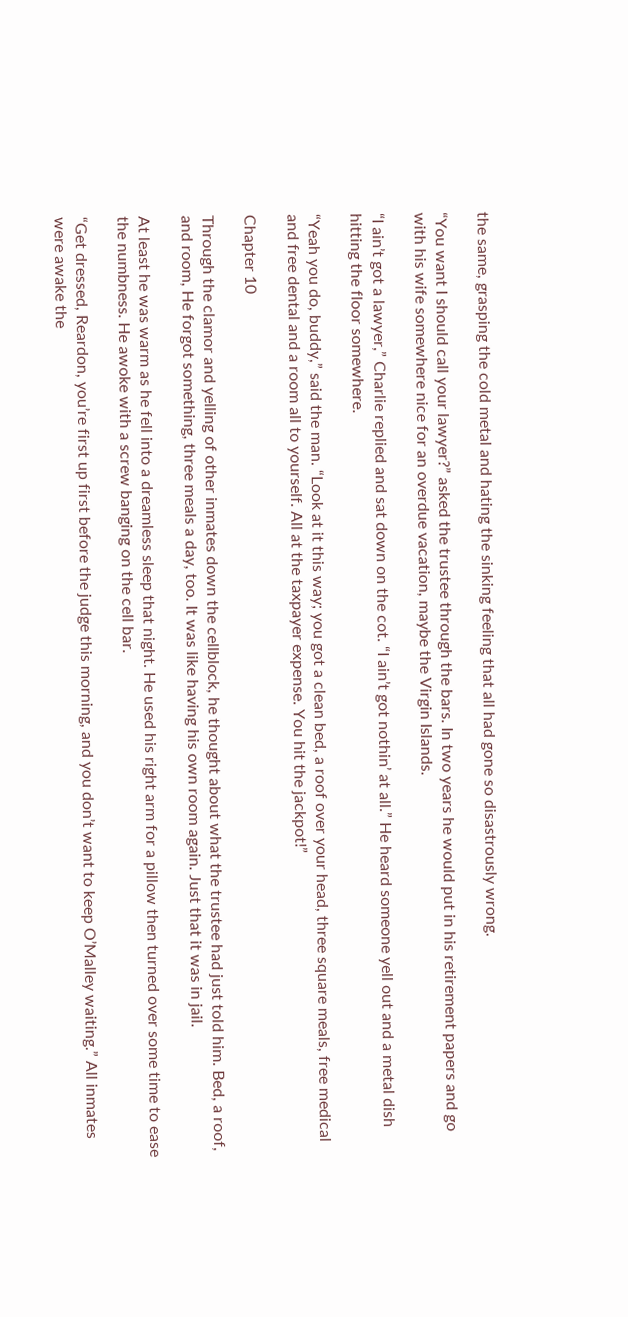the same, grasping the cold metal and hating the sinking feeling that all had gone so disastrously wrong.

“You want I should call your lawyer?” asked the trustee through the bars. In two years he would put in his retirement papers and go with his wife somewhere nice for an overdue vacation, maybe the Virgin Islands.

“I ain’t got a lawyer,” Charlie replied and sat down on the cot. “I ain’t got nothin’ at all.” He heard someone yell out and a metal dish hitting the floor somewhere.

“Yeah you do, buddy,” said the man. “Look at it this way; you got a clean bed, a roof over your head, three square meals, free medical and free dental and a room all to yourself. All at the taxpayer expense. You hit the jackpot!”

Chapter 10

Through the clamor and yelling of other inmates down the cellblock, he thought about what the trustee had just told him. Bed, a roof, and room, He forgot something, three meals a day, too. It was like having his own room again. Just that it was in jail.

At least he was warm as he fell into a dreamless sleep that night. He used his right arm for a pillow then turned over some time to ease the numbness. He awoke with a screw banging on the cell bar.

“Get dressed, Reardon, you’re first up first before the judge this morning, and you don’t want to keep O’Malley waiting.” All inmates were awake the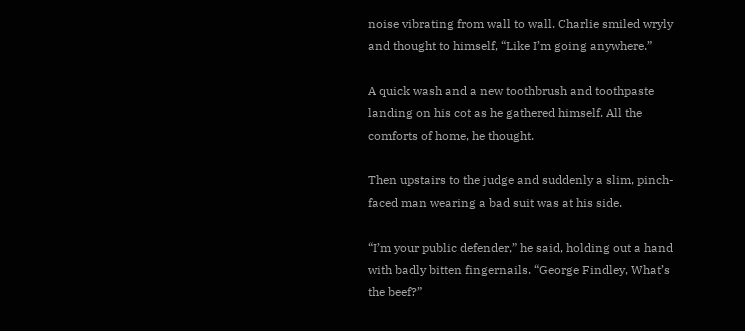noise vibrating from wall to wall. Charlie smiled wryly and thought to himself, “Like I’m going anywhere.”

A quick wash and a new toothbrush and toothpaste landing on his cot as he gathered himself. All the comforts of home, he thought.

Then upstairs to the judge and suddenly a slim, pinch-faced man wearing a bad suit was at his side.

“I’m your public defender,” he said, holding out a hand with badly bitten fingernails. “George Findley, What’s the beef?”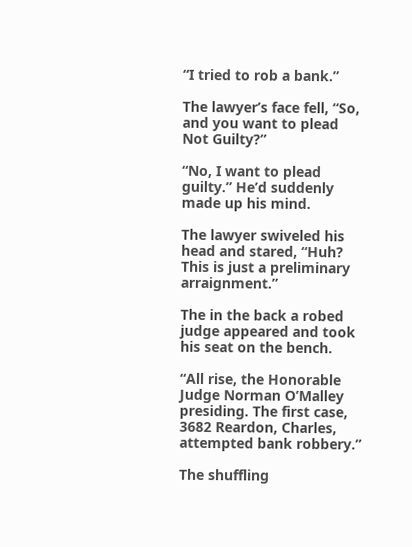“I tried to rob a bank.”

The lawyer’s face fell, “So, and you want to plead Not Guilty?”

“No, I want to plead guilty.” He’d suddenly made up his mind.

The lawyer swiveled his head and stared, “Huh? This is just a preliminary arraignment.”

The in the back a robed judge appeared and took his seat on the bench.

“All rise, the Honorable Judge Norman O’Malley presiding. The first case, 3682 Reardon, Charles, attempted bank robbery.”

The shuffling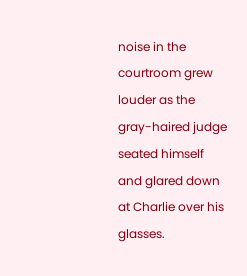noise in the courtroom grew louder as the gray-haired judge seated himself and glared down at Charlie over his glasses.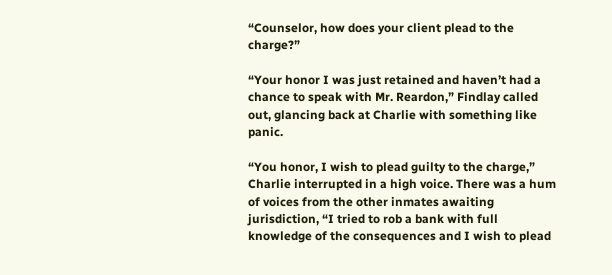“Counselor, how does your client plead to the charge?”

“Your honor I was just retained and haven’t had a chance to speak with Mr. Reardon,” Findlay called out, glancing back at Charlie with something like panic.

“You honor, I wish to plead guilty to the charge,” Charlie interrupted in a high voice. There was a hum of voices from the other inmates awaiting jurisdiction, “I tried to rob a bank with full knowledge of the consequences and I wish to plead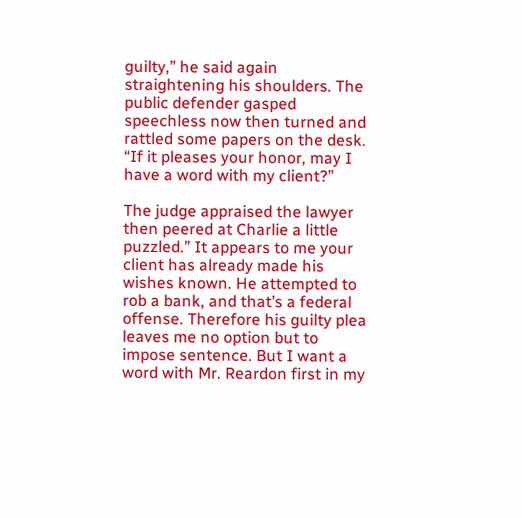guilty,” he said again straightening his shoulders. The public defender gasped speechless now then turned and rattled some papers on the desk. “If it pleases your honor, may I have a word with my client?”

The judge appraised the lawyer then peered at Charlie a little puzzled.” It appears to me your client has already made his wishes known. He attempted to rob a bank, and that’s a federal offense. Therefore his guilty plea leaves me no option but to impose sentence. But I want a word with Mr. Reardon first in my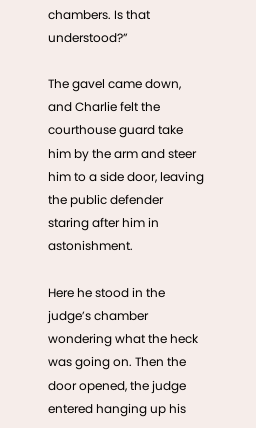chambers. Is that understood?”

The gavel came down, and Charlie felt the courthouse guard take him by the arm and steer him to a side door, leaving the public defender staring after him in astonishment.

Here he stood in the judge’s chamber wondering what the heck was going on. Then the door opened, the judge entered hanging up his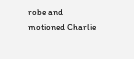robe and motioned Charlie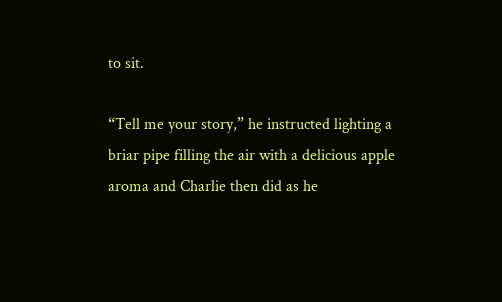to sit.

“Tell me your story,” he instructed lighting a briar pipe filling the air with a delicious apple aroma and Charlie then did as he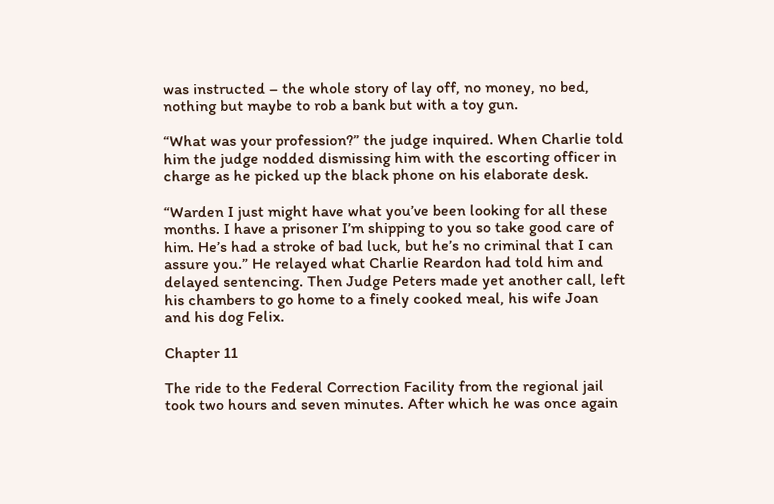was instructed – the whole story of lay off, no money, no bed, nothing but maybe to rob a bank but with a toy gun.

“What was your profession?” the judge inquired. When Charlie told him the judge nodded dismissing him with the escorting officer in charge as he picked up the black phone on his elaborate desk.

“Warden I just might have what you’ve been looking for all these months. I have a prisoner I’m shipping to you so take good care of him. He’s had a stroke of bad luck, but he’s no criminal that I can assure you.” He relayed what Charlie Reardon had told him and delayed sentencing. Then Judge Peters made yet another call, left his chambers to go home to a finely cooked meal, his wife Joan and his dog Felix.

Chapter 11

The ride to the Federal Correction Facility from the regional jail took two hours and seven minutes. After which he was once again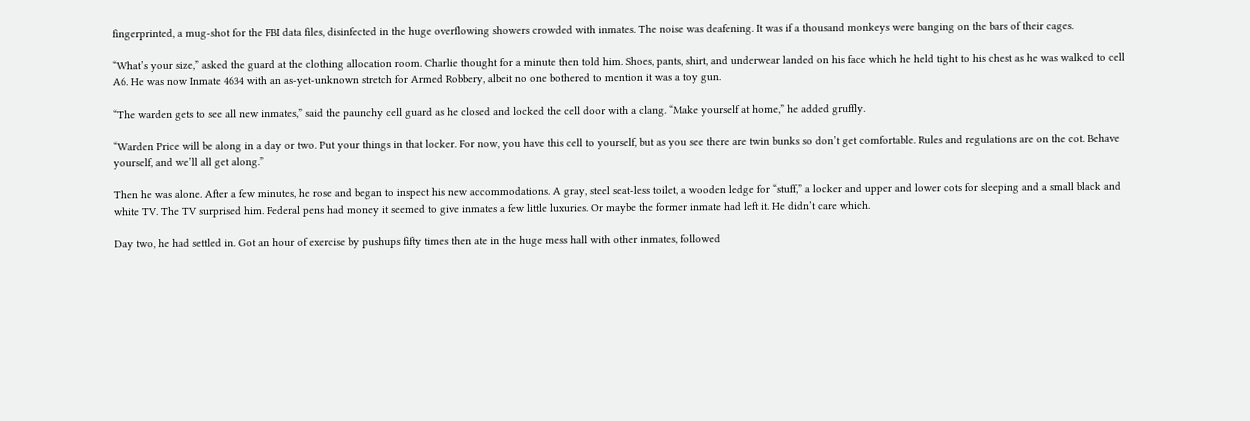fingerprinted, a mug-shot for the FBI data files, disinfected in the huge overflowing showers crowded with inmates. The noise was deafening. It was if a thousand monkeys were banging on the bars of their cages.

“What’s your size,” asked the guard at the clothing allocation room. Charlie thought for a minute then told him. Shoes, pants, shirt, and underwear landed on his face which he held tight to his chest as he was walked to cell A6. He was now Inmate 4634 with an as-yet-unknown stretch for Armed Robbery, albeit no one bothered to mention it was a toy gun.

“The warden gets to see all new inmates,” said the paunchy cell guard as he closed and locked the cell door with a clang. “Make yourself at home,” he added gruffly.

“Warden Price will be along in a day or two. Put your things in that locker. For now, you have this cell to yourself, but as you see there are twin bunks so don’t get comfortable. Rules and regulations are on the cot. Behave yourself, and we’ll all get along.”

Then he was alone. After a few minutes, he rose and began to inspect his new accommodations. A gray, steel seat-less toilet, a wooden ledge for “stuff,” a locker and upper and lower cots for sleeping and a small black and white TV. The TV surprised him. Federal pens had money it seemed to give inmates a few little luxuries. Or maybe the former inmate had left it. He didn’t care which.

Day two, he had settled in. Got an hour of exercise by pushups fifty times then ate in the huge mess hall with other inmates, followed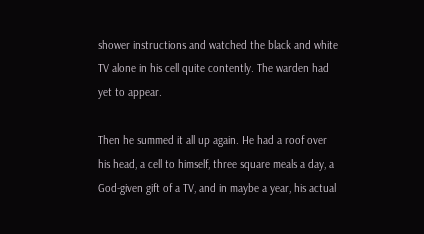shower instructions and watched the black and white TV alone in his cell quite contently. The warden had yet to appear.

Then he summed it all up again. He had a roof over his head, a cell to himself, three square meals a day, a God-given gift of a TV, and in maybe a year, his actual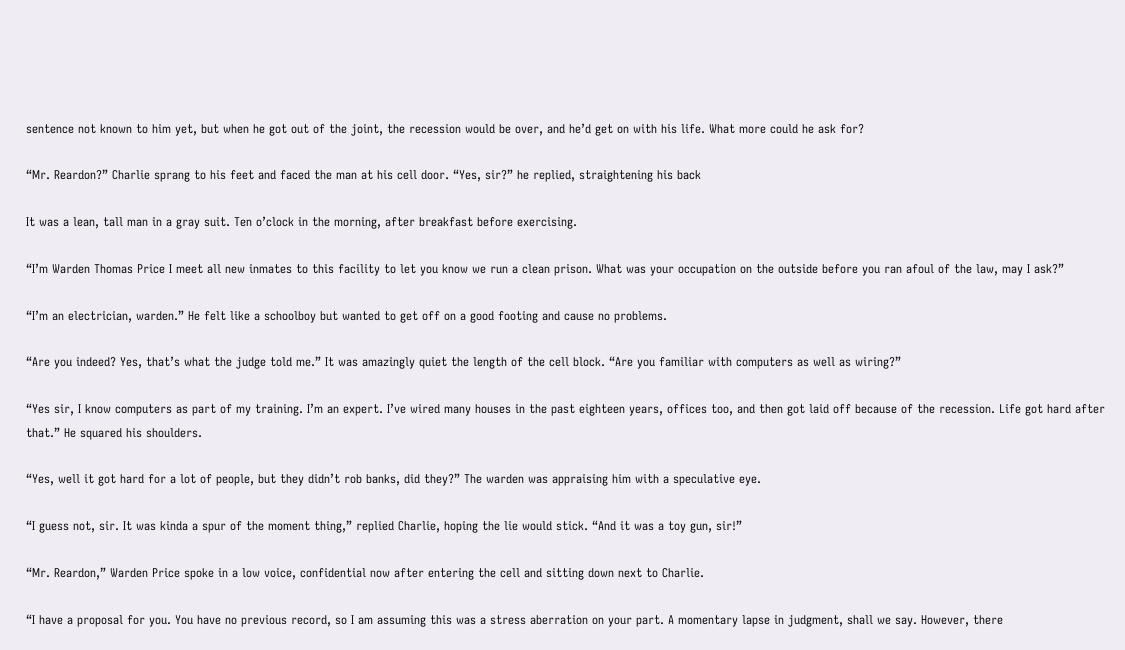sentence not known to him yet, but when he got out of the joint, the recession would be over, and he’d get on with his life. What more could he ask for?

“Mr. Reardon?” Charlie sprang to his feet and faced the man at his cell door. “Yes, sir?” he replied, straightening his back

It was a lean, tall man in a gray suit. Ten o’clock in the morning, after breakfast before exercising.

“I’m Warden Thomas Price I meet all new inmates to this facility to let you know we run a clean prison. What was your occupation on the outside before you ran afoul of the law, may I ask?”

“I’m an electrician, warden.” He felt like a schoolboy but wanted to get off on a good footing and cause no problems.

“Are you indeed? Yes, that’s what the judge told me.” It was amazingly quiet the length of the cell block. “Are you familiar with computers as well as wiring?”

“Yes sir, I know computers as part of my training. I’m an expert. I’ve wired many houses in the past eighteen years, offices too, and then got laid off because of the recession. Life got hard after that.” He squared his shoulders.

“Yes, well it got hard for a lot of people, but they didn’t rob banks, did they?” The warden was appraising him with a speculative eye.

“I guess not, sir. It was kinda a spur of the moment thing,” replied Charlie, hoping the lie would stick. “And it was a toy gun, sir!”

“Mr. Reardon,” Warden Price spoke in a low voice, confidential now after entering the cell and sitting down next to Charlie.

“I have a proposal for you. You have no previous record, so I am assuming this was a stress aberration on your part. A momentary lapse in judgment, shall we say. However, there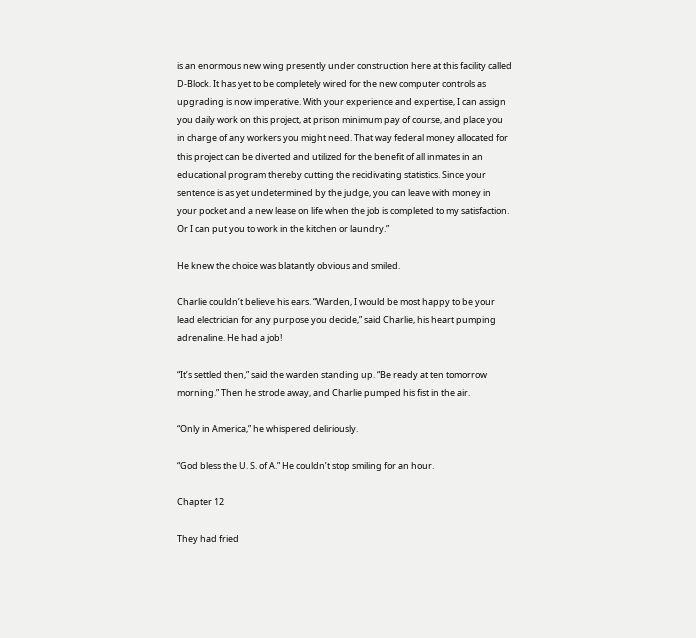is an enormous new wing presently under construction here at this facility called D-Block. It has yet to be completely wired for the new computer controls as upgrading is now imperative. With your experience and expertise, I can assign you daily work on this project, at prison minimum pay of course, and place you in charge of any workers you might need. That way federal money allocated for this project can be diverted and utilized for the benefit of all inmates in an educational program thereby cutting the recidivating statistics. Since your sentence is as yet undetermined by the judge, you can leave with money in your pocket and a new lease on life when the job is completed to my satisfaction. Or I can put you to work in the kitchen or laundry.”

He knew the choice was blatantly obvious and smiled.

Charlie couldn’t believe his ears. “Warden, I would be most happy to be your lead electrician for any purpose you decide,” said Charlie, his heart pumping adrenaline. He had a job!

“It’s settled then,” said the warden standing up. “Be ready at ten tomorrow morning.” Then he strode away, and Charlie pumped his fist in the air.

“Only in America,” he whispered deliriously.

“God bless the U. S. of A.” He couldn’t stop smiling for an hour.

Chapter 12

They had fried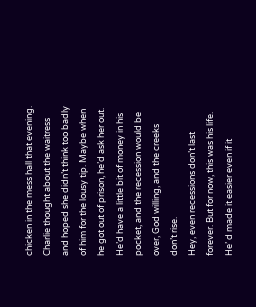chicken in the mess hall that evening. Charlie thought about the waitress and hoped she didn’t think too badly of him for the lousy tip. Maybe when he got out of prison, he’d ask her out. He’d have a little bit of money in his pocket, and the recession would be over, God willing, and the creeks don’t rise.
Hey, even recessions don’t last forever. But for now, this was his life. He’ d made it easier even if it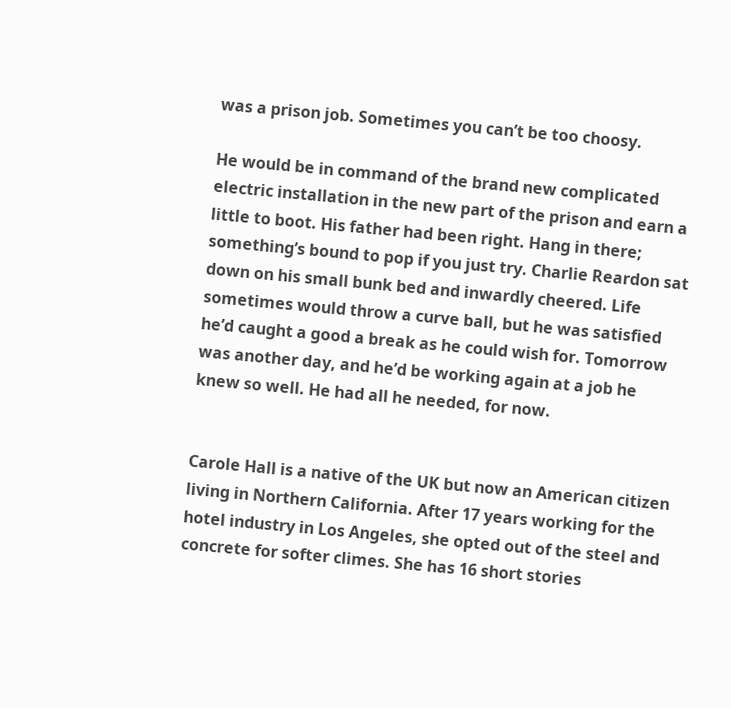was a prison job. Sometimes you can’t be too choosy.

He would be in command of the brand new complicated electric installation in the new part of the prison and earn a little to boot. His father had been right. Hang in there; something’s bound to pop if you just try. Charlie Reardon sat down on his small bunk bed and inwardly cheered. Life sometimes would throw a curve ball, but he was satisfied he’d caught a good a break as he could wish for. Tomorrow was another day, and he’d be working again at a job he knew so well. He had all he needed, for now.


Carole Hall is a native of the UK but now an American citizen living in Northern California. After 17 years working for the hotel industry in Los Angeles, she opted out of the steel and concrete for softer climes. She has 16 short stories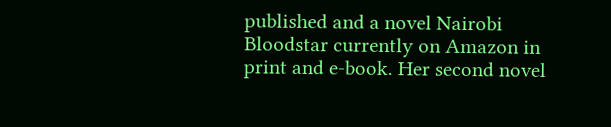published and a novel Nairobi Bloodstar currently on Amazon in print and e-book. Her second novel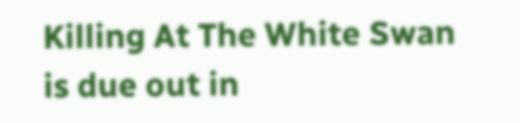Killing At The White Swan is due out in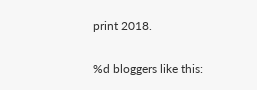print 2018.

%d bloggers like this: